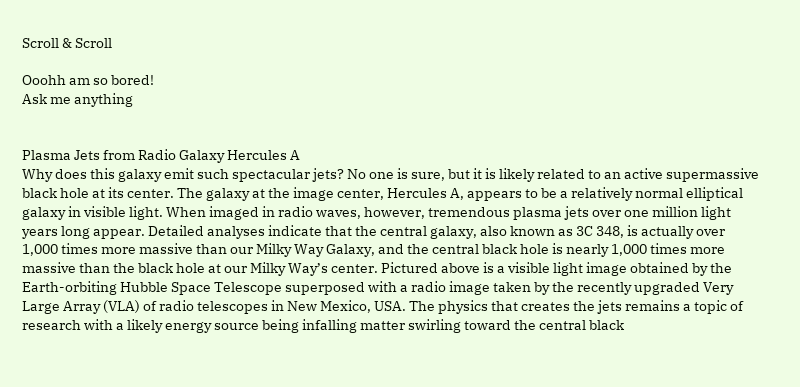Scroll & Scroll

Ooohh am so bored!
Ask me anything


Plasma Jets from Radio Galaxy Hercules A
Why does this galaxy emit such spectacular jets? No one is sure, but it is likely related to an active supermassive black hole at its center. The galaxy at the image center, Hercules A, appears to be a relatively normal elliptical galaxy in visible light. When imaged in radio waves, however, tremendous plasma jets over one million light years long appear. Detailed analyses indicate that the central galaxy, also known as 3C 348, is actually over 1,000 times more massive than our Milky Way Galaxy, and the central black hole is nearly 1,000 times more massive than the black hole at our Milky Way’s center. Pictured above is a visible light image obtained by the Earth-orbiting Hubble Space Telescope superposed with a radio image taken by the recently upgraded Very Large Array (VLA) of radio telescopes in New Mexico, USA. The physics that creates the jets remains a topic of research with a likely energy source being infalling matter swirling toward the central black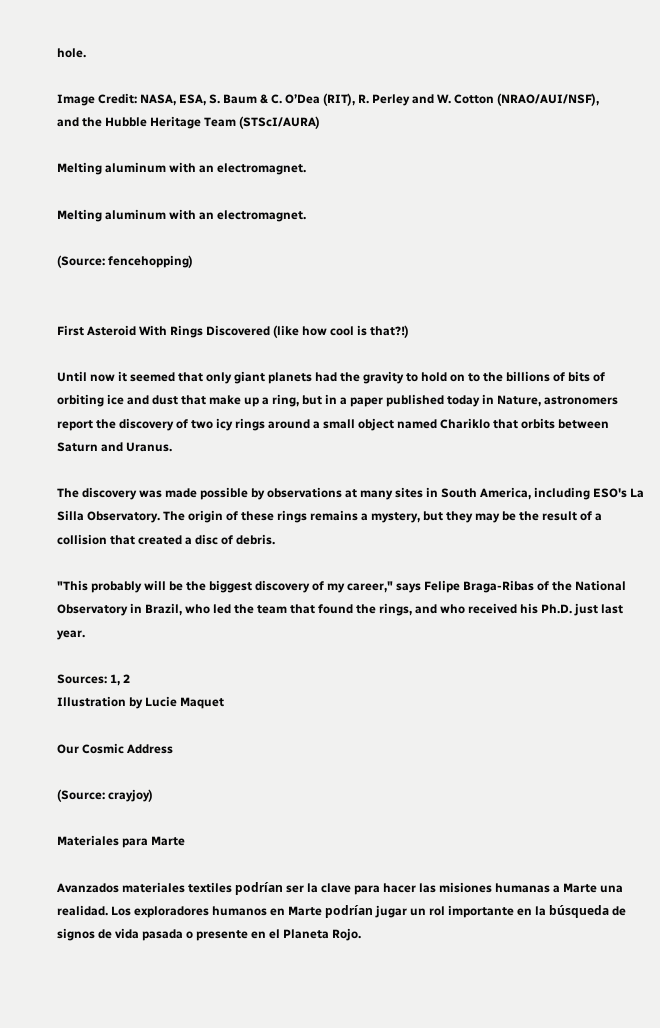hole.

Image Credit: NASA, ESA, S. Baum & C. O’Dea (RIT), R. Perley and W. Cotton (NRAO/AUI/NSF),
and the Hubble Heritage Team (STScI/AURA)

Melting aluminum with an electromagnet.

Melting aluminum with an electromagnet.

(Source: fencehopping)


First Asteroid With Rings Discovered (like how cool is that?!)

Until now it seemed that only giant planets had the gravity to hold on to the billions of bits of orbiting ice and dust that make up a ring, but in a paper published today in Nature, astronomers report the discovery of two icy rings around a small object named Chariklo that orbits between Saturn and Uranus.

The discovery was made possible by observations at many sites in South America, including ESO's La Silla Observatory. The origin of these rings remains a mystery, but they may be the result of a collision that created a disc of debris.

"This probably will be the biggest discovery of my career," says Felipe Braga-Ribas of the National Observatory in Brazil, who led the team that found the rings, and who received his Ph.D. just last year.

Sources: 1, 2
Illustration by Lucie Maquet

Our Cosmic Address

(Source: crayjoy)

Materiales para Marte

Avanzados materiales textiles podrían ser la clave para hacer las misiones humanas a Marte una realidad. Los exploradores humanos en Marte podrían jugar un rol importante en la búsqueda de signos de vida pasada o presente en el Planeta Rojo.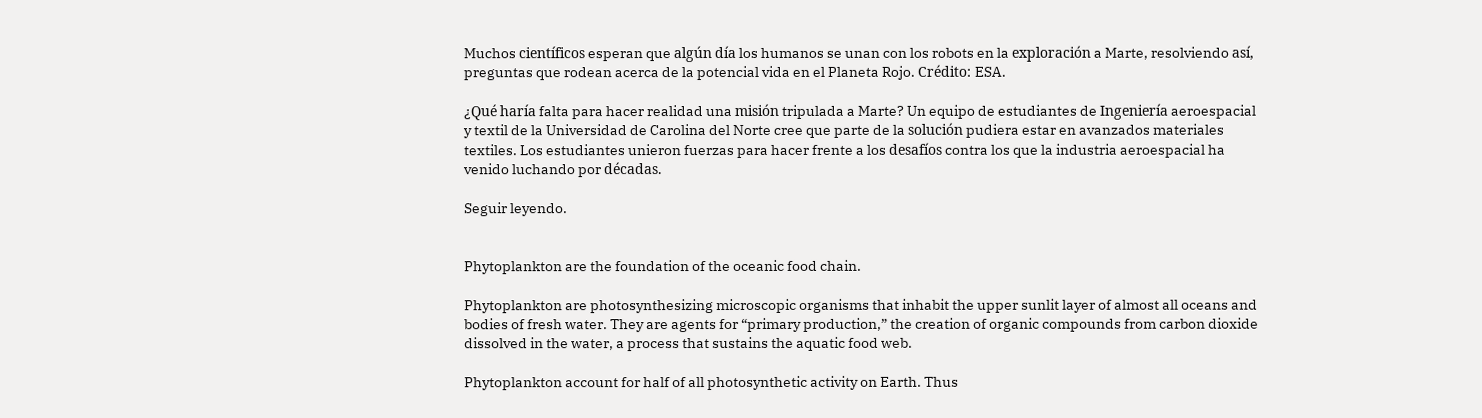Muchos científicos esperan que algún día los humanos se unan con los robots en la exploración a Marte, resolviendo así, preguntas que rodean acerca de la potencial vida en el Planeta Rojo. Crédito: ESA.

¿Qué haría falta para hacer realidad una misión tripulada a Marte? Un equipo de estudiantes de Ingeniería aeroespacial y textil de la Universidad de Carolina del Norte cree que parte de la solución pudiera estar en avanzados materiales textiles. Los estudiantes unieron fuerzas para hacer frente a los desafíos contra los que la industria aeroespacial ha venido luchando por décadas.

Seguir leyendo.


Phytoplankton are the foundation of the oceanic food chain.

Phytoplankton are photosynthesizing microscopic organisms that inhabit the upper sunlit layer of almost all oceans and bodies of fresh water. They are agents for “primary production,” the creation of organic compounds from carbon dioxide dissolved in the water, a process that sustains the aquatic food web.

Phytoplankton account for half of all photosynthetic activity on Earth. Thus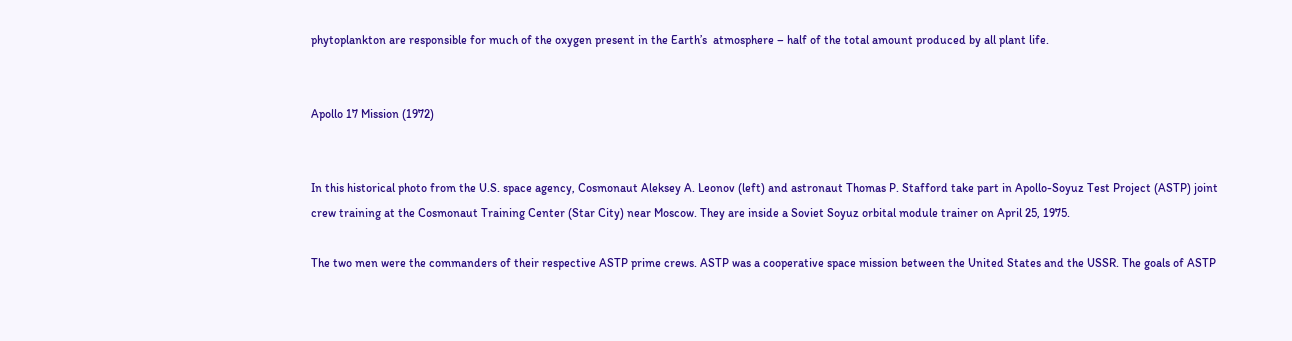phytoplankton are responsible for much of the oxygen present in the Earth’s  atmosphere – half of the total amount produced by all plant life.


Apollo 17 Mission (1972)


In this historical photo from the U.S. space agency, Cosmonaut Aleksey A. Leonov (left) and astronaut Thomas P. Stafford take part in Apollo-Soyuz Test Project (ASTP) joint crew training at the Cosmonaut Training Center (Star City) near Moscow. They are inside a Soviet Soyuz orbital module trainer on April 25, 1975.

The two men were the commanders of their respective ASTP prime crews. ASTP was a cooperative space mission between the United States and the USSR. The goals of ASTP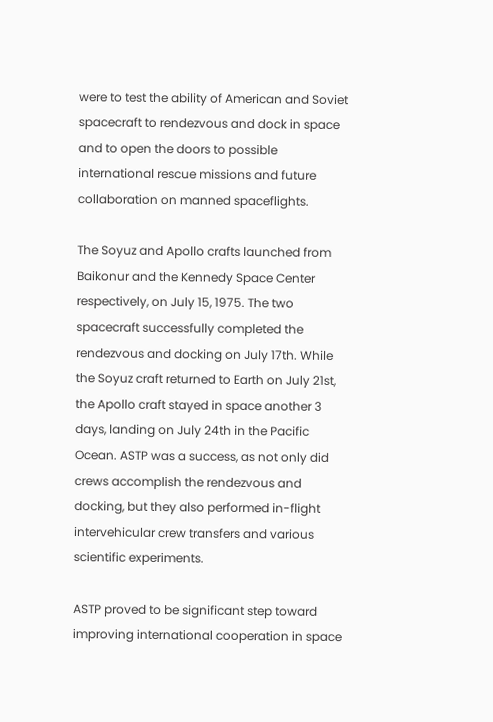were to test the ability of American and Soviet spacecraft to rendezvous and dock in space and to open the doors to possible international rescue missions and future collaboration on manned spaceflights.

The Soyuz and Apollo crafts launched from Baikonur and the Kennedy Space Center respectively, on July 15, 1975. The two spacecraft successfully completed the rendezvous and docking on July 17th. While the Soyuz craft returned to Earth on July 21st, the Apollo craft stayed in space another 3 days, landing on July 24th in the Pacific Ocean. ASTP was a success, as not only did crews accomplish the rendezvous and docking, but they also performed in-flight intervehicular crew transfers and various scientific experiments.

ASTP proved to be significant step toward improving international cooperation in space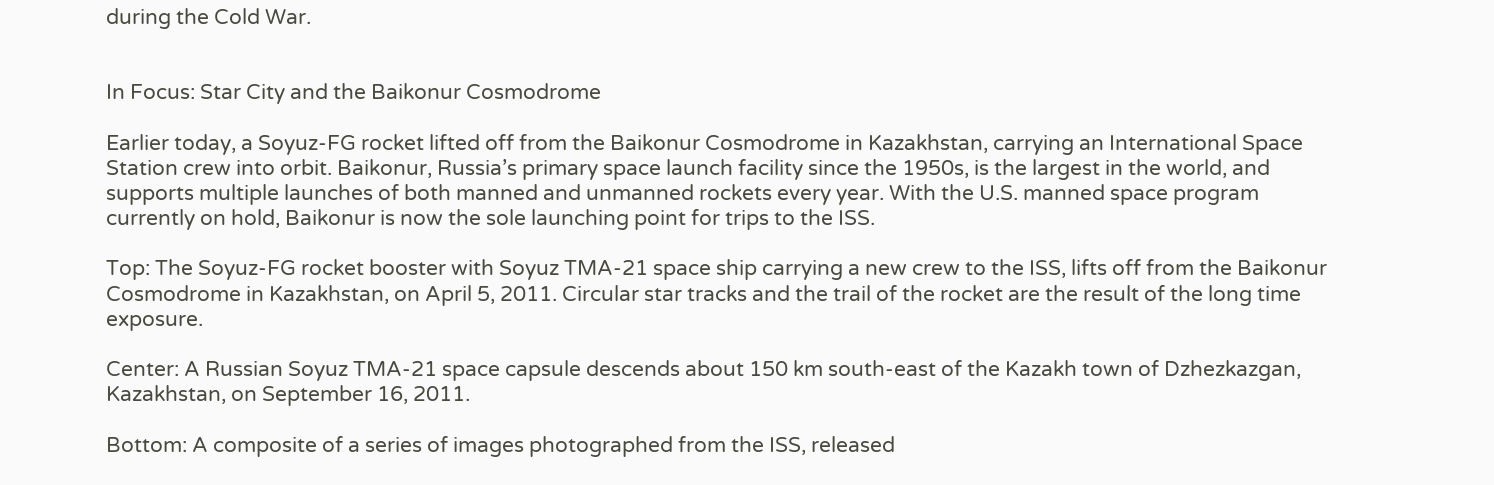during the Cold War.


In Focus: Star City and the Baikonur Cosmodrome

Earlier today, a Soyuz-FG rocket lifted off from the Baikonur Cosmodrome in Kazakhstan, carrying an International Space Station crew into orbit. Baikonur, Russia’s primary space launch facility since the 1950s, is the largest in the world, and supports multiple launches of both manned and unmanned rockets every year. With the U.S. manned space program currently on hold, Baikonur is now the sole launching point for trips to the ISS.

Top: The Soyuz-FG rocket booster with Soyuz TMA-21 space ship carrying a new crew to the ISS, lifts off from the Baikonur Cosmodrome in Kazakhstan, on April 5, 2011. Circular star tracks and the trail of the rocket are the result of the long time exposure.

Center: A Russian Soyuz TMA-21 space capsule descends about 150 km south-east of the Kazakh town of Dzhezkazgan, Kazakhstan, on September 16, 2011.

Bottom: A composite of a series of images photographed from the ISS, released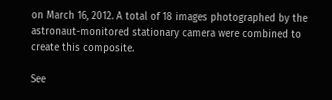on March 16, 2012. A total of 18 images photographed by the astronaut-monitored stationary camera were combined to create this composite.

See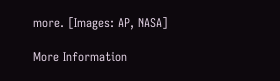more. [Images: AP, NASA]

More Information